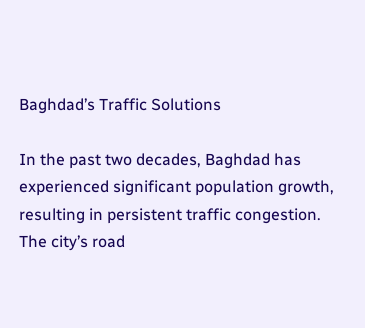Baghdad’s Traffic Solutions

In the past two decades, Baghdad has experienced significant population growth, resulting in persistent traffic congestion. The city’s road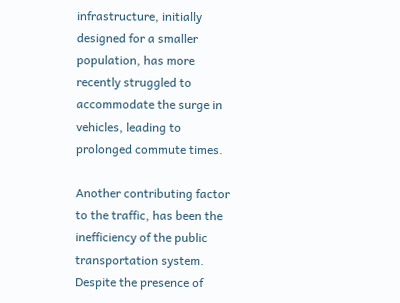infrastructure, initially designed for a smaller population, has more recently struggled to accommodate the surge in vehicles, leading to prolonged commute times.

Another contributing factor to the traffic, has been the inefficiency of the public transportation system. Despite the presence of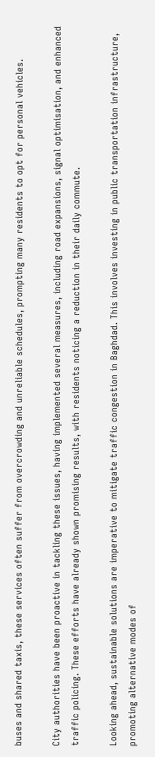buses and shared taxis, these services often suffer from overcrowding and unreliable schedules, prompting many residents to opt for personal vehicles.

City authorities have been proactive in tackling these issues, having implemented several measures, including road expansions, signal optimisation, and enhanced traffic policing. These efforts have already shown promising results, with residents noticing a reduction in their daily commute.

Looking ahead, sustainable solutions are imperative to mitigate traffic congestion in Baghdad. This involves investing in public transportation infrastructure, promoting alternative modes of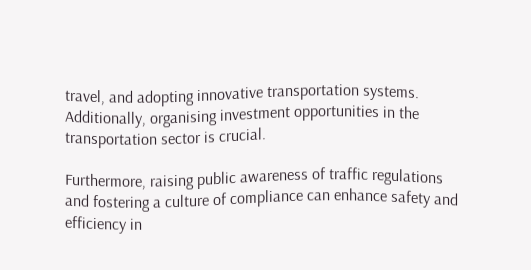travel, and adopting innovative transportation systems. Additionally, organising investment opportunities in the transportation sector is crucial.

Furthermore, raising public awareness of traffic regulations and fostering a culture of compliance can enhance safety and efficiency in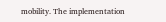mobility. The implementation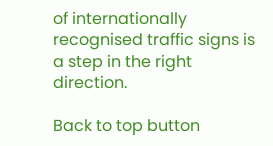of internationally recognised traffic signs is a step in the right direction.

Back to top button